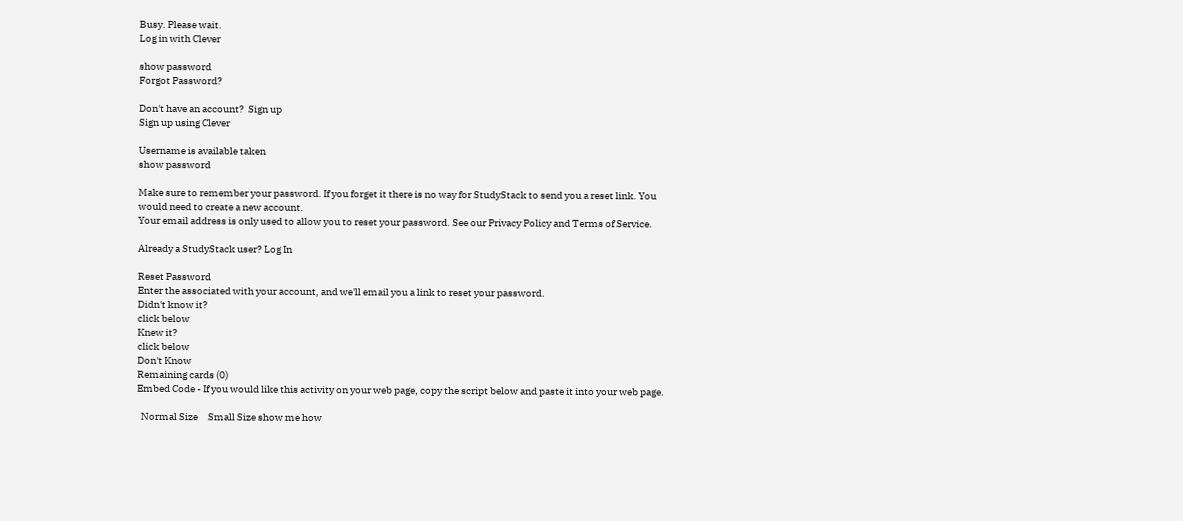Busy. Please wait.
Log in with Clever

show password
Forgot Password?

Don't have an account?  Sign up
Sign up using Clever

Username is available taken
show password

Make sure to remember your password. If you forget it there is no way for StudyStack to send you a reset link. You would need to create a new account.
Your email address is only used to allow you to reset your password. See our Privacy Policy and Terms of Service.

Already a StudyStack user? Log In

Reset Password
Enter the associated with your account, and we'll email you a link to reset your password.
Didn't know it?
click below
Knew it?
click below
Don't Know
Remaining cards (0)
Embed Code - If you would like this activity on your web page, copy the script below and paste it into your web page.

  Normal Size     Small Size show me how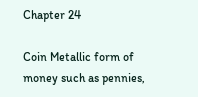Chapter 24

Coin Metallic form of money such as pennies,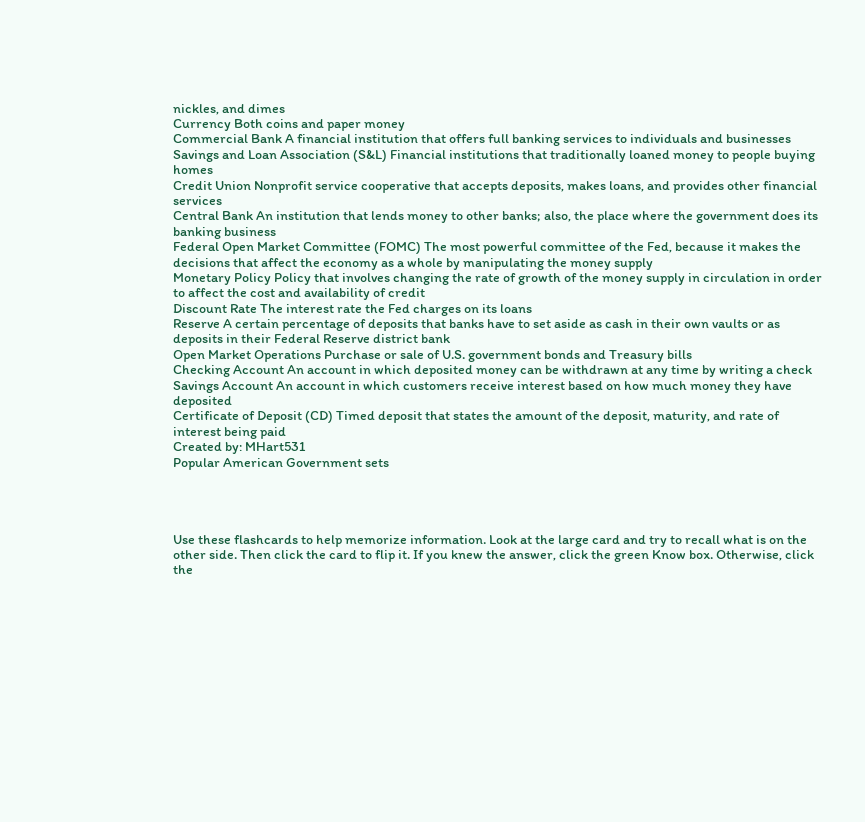nickles, and dimes
Currency Both coins and paper money
Commercial Bank A financial institution that offers full banking services to individuals and businesses
Savings and Loan Association (S&L) Financial institutions that traditionally loaned money to people buying homes
Credit Union Nonprofit service cooperative that accepts deposits, makes loans, and provides other financial services
Central Bank An institution that lends money to other banks; also, the place where the government does its banking business
Federal Open Market Committee (FOMC) The most powerful committee of the Fed, because it makes the decisions that affect the economy as a whole by manipulating the money supply
Monetary Policy Policy that involves changing the rate of growth of the money supply in circulation in order to affect the cost and availability of credit
Discount Rate The interest rate the Fed charges on its loans
Reserve A certain percentage of deposits that banks have to set aside as cash in their own vaults or as deposits in their Federal Reserve district bank
Open Market Operations Purchase or sale of U.S. government bonds and Treasury bills
Checking Account An account in which deposited money can be withdrawn at any time by writing a check
Savings Account An account in which customers receive interest based on how much money they have deposited
Certificate of Deposit (CD) Timed deposit that states the amount of the deposit, maturity, and rate of interest being paid
Created by: MHart531
Popular American Government sets




Use these flashcards to help memorize information. Look at the large card and try to recall what is on the other side. Then click the card to flip it. If you knew the answer, click the green Know box. Otherwise, click the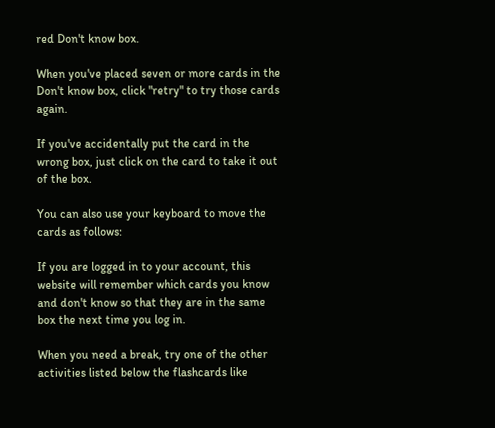red Don't know box.

When you've placed seven or more cards in the Don't know box, click "retry" to try those cards again.

If you've accidentally put the card in the wrong box, just click on the card to take it out of the box.

You can also use your keyboard to move the cards as follows:

If you are logged in to your account, this website will remember which cards you know and don't know so that they are in the same box the next time you log in.

When you need a break, try one of the other activities listed below the flashcards like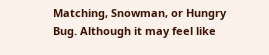Matching, Snowman, or Hungry Bug. Although it may feel like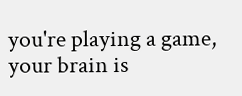you're playing a game, your brain is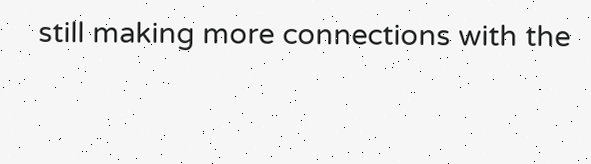still making more connections with the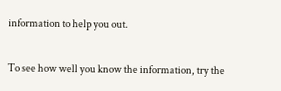information to help you out.

To see how well you know the information, try the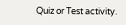Quiz or Test activity.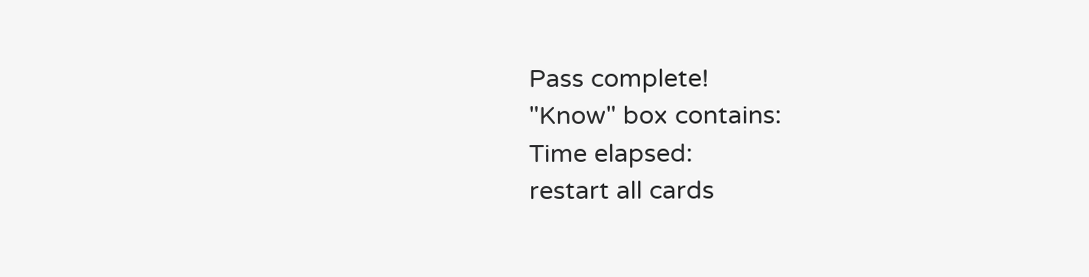Pass complete!
"Know" box contains:
Time elapsed:
restart all cards